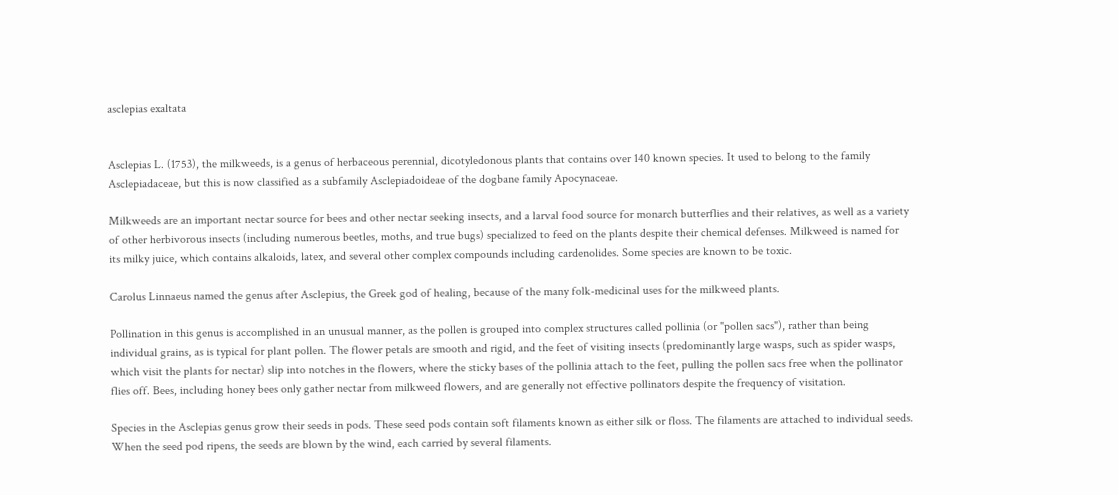asclepias exaltata


Asclepias L. (1753), the milkweeds, is a genus of herbaceous perennial, dicotyledonous plants that contains over 140 known species. It used to belong to the family Asclepiadaceae, but this is now classified as a subfamily Asclepiadoideae of the dogbane family Apocynaceae.

Milkweeds are an important nectar source for bees and other nectar seeking insects, and a larval food source for monarch butterflies and their relatives, as well as a variety of other herbivorous insects (including numerous beetles, moths, and true bugs) specialized to feed on the plants despite their chemical defenses. Milkweed is named for its milky juice, which contains alkaloids, latex, and several other complex compounds including cardenolides. Some species are known to be toxic.

Carolus Linnaeus named the genus after Asclepius, the Greek god of healing, because of the many folk-medicinal uses for the milkweed plants.

Pollination in this genus is accomplished in an unusual manner, as the pollen is grouped into complex structures called pollinia (or "pollen sacs"), rather than being individual grains, as is typical for plant pollen. The flower petals are smooth and rigid, and the feet of visiting insects (predominantly large wasps, such as spider wasps, which visit the plants for nectar) slip into notches in the flowers, where the sticky bases of the pollinia attach to the feet, pulling the pollen sacs free when the pollinator flies off. Bees, including honey bees only gather nectar from milkweed flowers, and are generally not effective pollinators despite the frequency of visitation.

Species in the Asclepias genus grow their seeds in pods. These seed pods contain soft filaments known as either silk or floss. The filaments are attached to individual seeds. When the seed pod ripens, the seeds are blown by the wind, each carried by several filaments.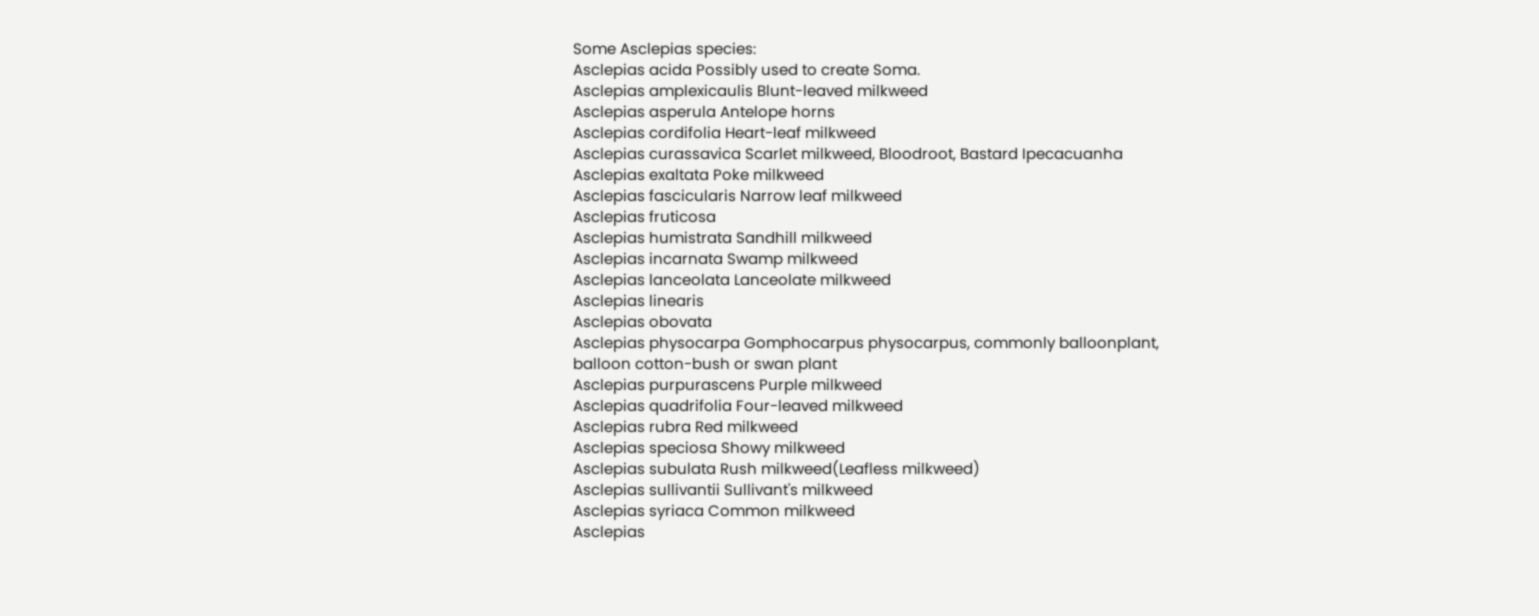Some Asclepias species:
Asclepias acida Possibly used to create Soma.
Asclepias amplexicaulis Blunt-leaved milkweed
Asclepias asperula Antelope horns
Asclepias cordifolia Heart-leaf milkweed
Asclepias curassavica Scarlet milkweed, Bloodroot, Bastard Ipecacuanha
Asclepias exaltata Poke milkweed
Asclepias fascicularis Narrow leaf milkweed
Asclepias fruticosa
Asclepias humistrata Sandhill milkweed
Asclepias incarnata Swamp milkweed
Asclepias lanceolata Lanceolate milkweed
Asclepias linearis
Asclepias obovata
Asclepias physocarpa Gomphocarpus physocarpus, commonly balloonplant, balloon cotton-bush or swan plant
Asclepias purpurascens Purple milkweed
Asclepias quadrifolia Four-leaved milkweed
Asclepias rubra Red milkweed
Asclepias speciosa Showy milkweed
Asclepias subulata Rush milkweed(Leafless milkweed)
Asclepias sullivantii Sullivant's milkweed
Asclepias syriaca Common milkweed
Asclepias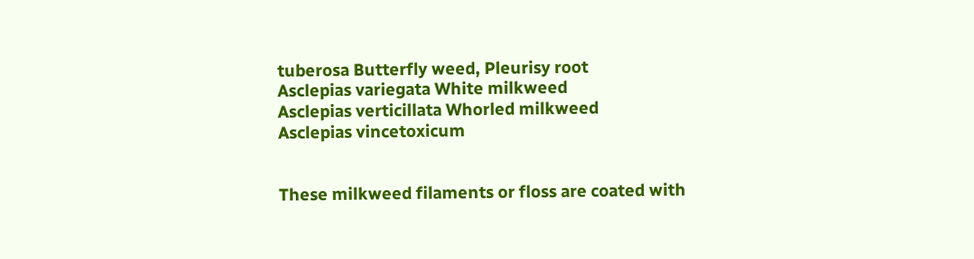tuberosa Butterfly weed, Pleurisy root
Asclepias variegata White milkweed
Asclepias verticillata Whorled milkweed
Asclepias vincetoxicum


These milkweed filaments or floss are coated with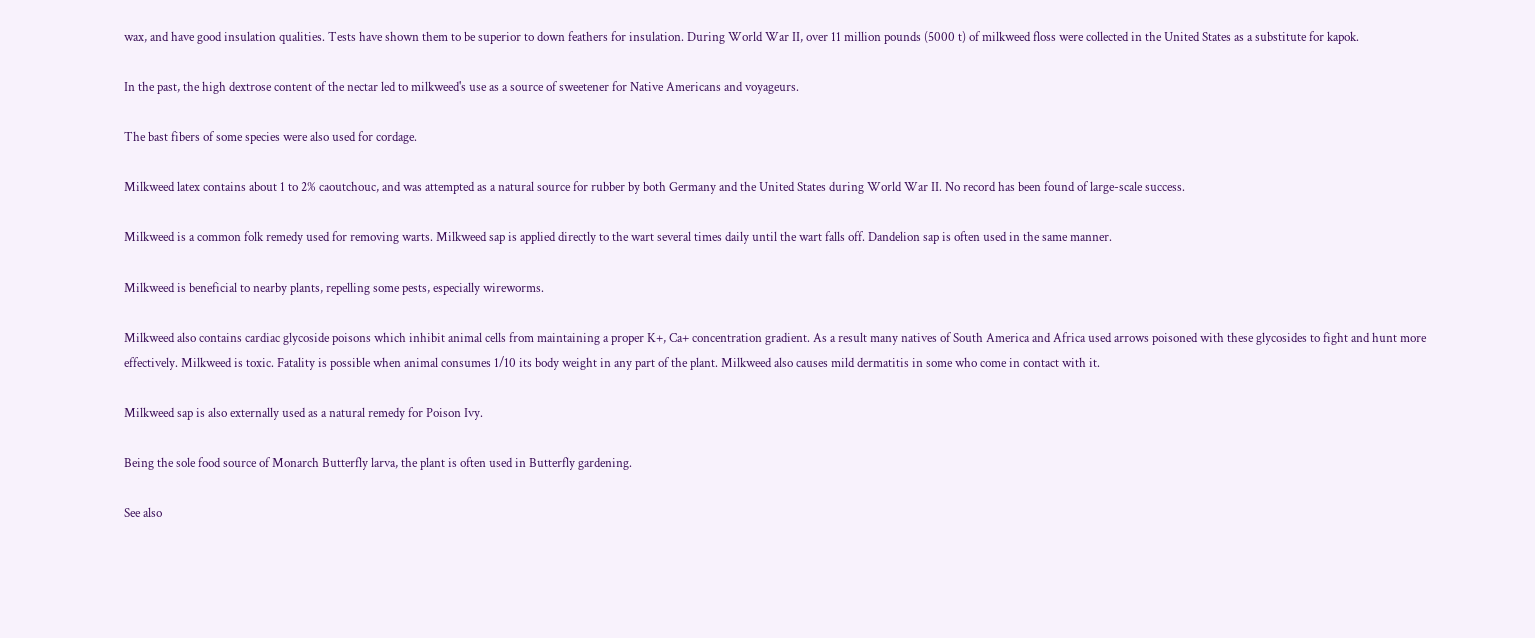wax, and have good insulation qualities. Tests have shown them to be superior to down feathers for insulation. During World War II, over 11 million pounds (5000 t) of milkweed floss were collected in the United States as a substitute for kapok.

In the past, the high dextrose content of the nectar led to milkweed's use as a source of sweetener for Native Americans and voyageurs.

The bast fibers of some species were also used for cordage.

Milkweed latex contains about 1 to 2% caoutchouc, and was attempted as a natural source for rubber by both Germany and the United States during World War II. No record has been found of large-scale success.

Milkweed is a common folk remedy used for removing warts. Milkweed sap is applied directly to the wart several times daily until the wart falls off. Dandelion sap is often used in the same manner.

Milkweed is beneficial to nearby plants, repelling some pests, especially wireworms.

Milkweed also contains cardiac glycoside poisons which inhibit animal cells from maintaining a proper K+, Ca+ concentration gradient. As a result many natives of South America and Africa used arrows poisoned with these glycosides to fight and hunt more effectively. Milkweed is toxic. Fatality is possible when animal consumes 1/10 its body weight in any part of the plant. Milkweed also causes mild dermatitis in some who come in contact with it.

Milkweed sap is also externally used as a natural remedy for Poison Ivy.

Being the sole food source of Monarch Butterfly larva, the plant is often used in Butterfly gardening.

See also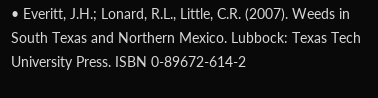• Everitt, J.H.; Lonard, R.L., Little, C.R. (2007). Weeds in South Texas and Northern Mexico. Lubbock: Texas Tech University Press. ISBN 0-89672-614-2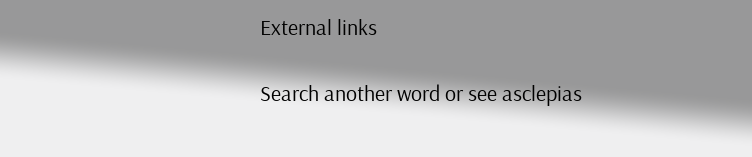External links

Search another word or see asclepias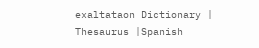exaltataon Dictionary | Thesaurus |Spanish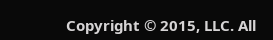Copyright © 2015, LLC. All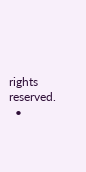rights reserved.
  •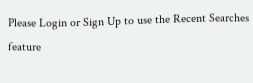Please Login or Sign Up to use the Recent Searches feature